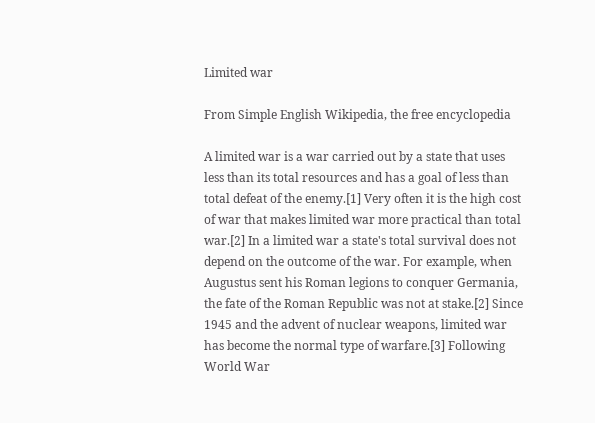Limited war

From Simple English Wikipedia, the free encyclopedia

A limited war is a war carried out by a state that uses less than its total resources and has a goal of less than total defeat of the enemy.[1] Very often it is the high cost of war that makes limited war more practical than total war.[2] In a limited war a state's total survival does not depend on the outcome of the war. For example, when Augustus sent his Roman legions to conquer Germania, the fate of the Roman Republic was not at stake.[2] Since 1945 and the advent of nuclear weapons, limited war has become the normal type of warfare.[3] Following World War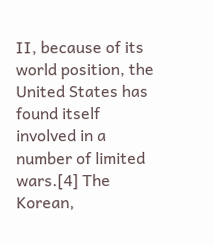II, because of its world position, the United States has found itself involved in a number of limited wars.[4] The Korean,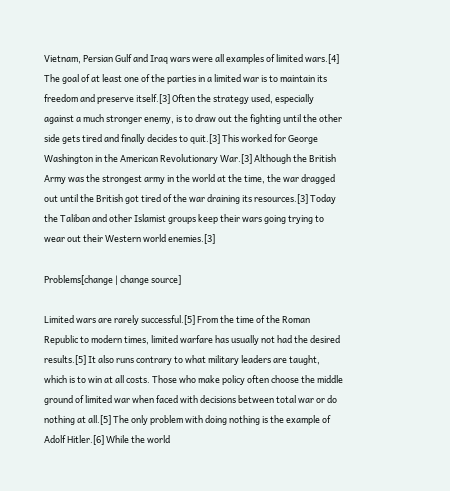Vietnam, Persian Gulf and Iraq wars were all examples of limited wars.[4] The goal of at least one of the parties in a limited war is to maintain its freedom and preserve itself.[3] Often the strategy used, especially against a much stronger enemy, is to draw out the fighting until the other side gets tired and finally decides to quit.[3] This worked for George Washington in the American Revolutionary War.[3] Although the British Army was the strongest army in the world at the time, the war dragged out until the British got tired of the war draining its resources.[3] Today the Taliban and other Islamist groups keep their wars going trying to wear out their Western world enemies.[3]

Problems[change | change source]

Limited wars are rarely successful.[5] From the time of the Roman Republic to modern times, limited warfare has usually not had the desired results.[5] It also runs contrary to what military leaders are taught, which is to win at all costs. Those who make policy often choose the middle ground of limited war when faced with decisions between total war or do nothing at all.[5] The only problem with doing nothing is the example of Adolf Hitler.[6] While the world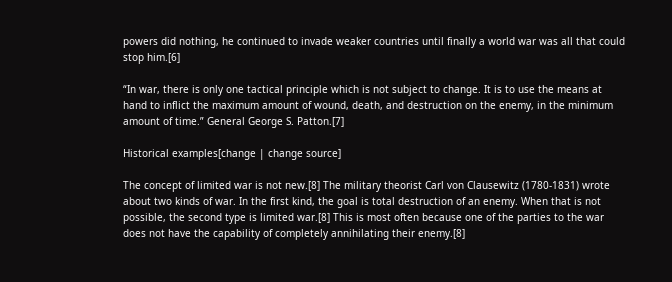powers did nothing, he continued to invade weaker countries until finally a world war was all that could stop him.[6]

“In war, there is only one tactical principle which is not subject to change. It is to use the means at hand to inflict the maximum amount of wound, death, and destruction on the enemy, in the minimum amount of time.” General George S. Patton.[7]

Historical examples[change | change source]

The concept of limited war is not new.[8] The military theorist Carl von Clausewitz (1780-1831) wrote about two kinds of war. In the first kind, the goal is total destruction of an enemy. When that is not possible, the second type is limited war.[8] This is most often because one of the parties to the war does not have the capability of completely annihilating their enemy.[8]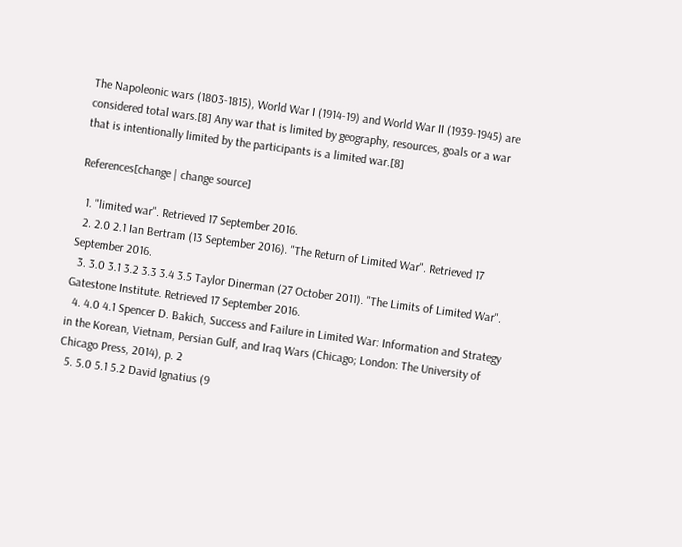The Napoleonic wars (1803-1815), World War I (1914-19) and World War II (1939-1945) are considered total wars.[8] Any war that is limited by geography, resources, goals or a war that is intentionally limited by the participants is a limited war.[8]

References[change | change source]

  1. "limited war". Retrieved 17 September 2016.
  2. 2.0 2.1 Ian Bertram (13 September 2016). "The Return of Limited War". Retrieved 17 September 2016.
  3. 3.0 3.1 3.2 3.3 3.4 3.5 Taylor Dinerman (27 October 2011). "The Limits of Limited War". Gatestone Institute. Retrieved 17 September 2016.
  4. 4.0 4.1 Spencer D. Bakich, Success and Failure in Limited War: Information and Strategy in the Korean, Vietnam, Persian Gulf, and Iraq Wars (Chicago; London: The University of Chicago Press, 2014), p. 2
  5. 5.0 5.1 5.2 David Ignatius (9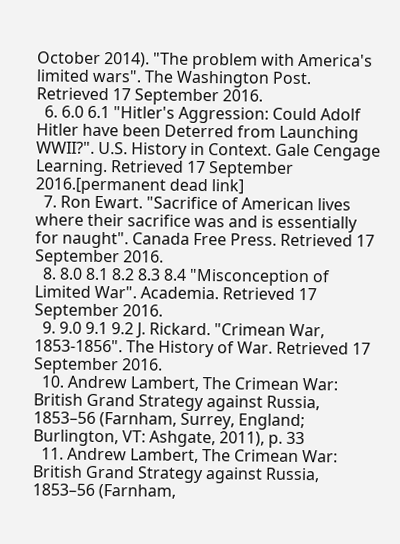October 2014). "The problem with America's limited wars". The Washington Post. Retrieved 17 September 2016.
  6. 6.0 6.1 "Hitler's Aggression: Could Adolf Hitler have been Deterred from Launching WWII?". U.S. History in Context. Gale Cengage Learning. Retrieved 17 September 2016.[permanent dead link]
  7. Ron Ewart. "Sacrifice of American lives where their sacrifice was and is essentially for naught". Canada Free Press. Retrieved 17 September 2016.
  8. 8.0 8.1 8.2 8.3 8.4 "Misconception of Limited War". Academia. Retrieved 17 September 2016.
  9. 9.0 9.1 9.2 J. Rickard. "Crimean War, 1853-1856". The History of War. Retrieved 17 September 2016.
  10. Andrew Lambert, The Crimean War: British Grand Strategy against Russia, 1853–56 (Farnham, Surrey, England; Burlington, VT: Ashgate, 2011), p. 33
  11. Andrew Lambert, The Crimean War: British Grand Strategy against Russia, 1853–56 (Farnham,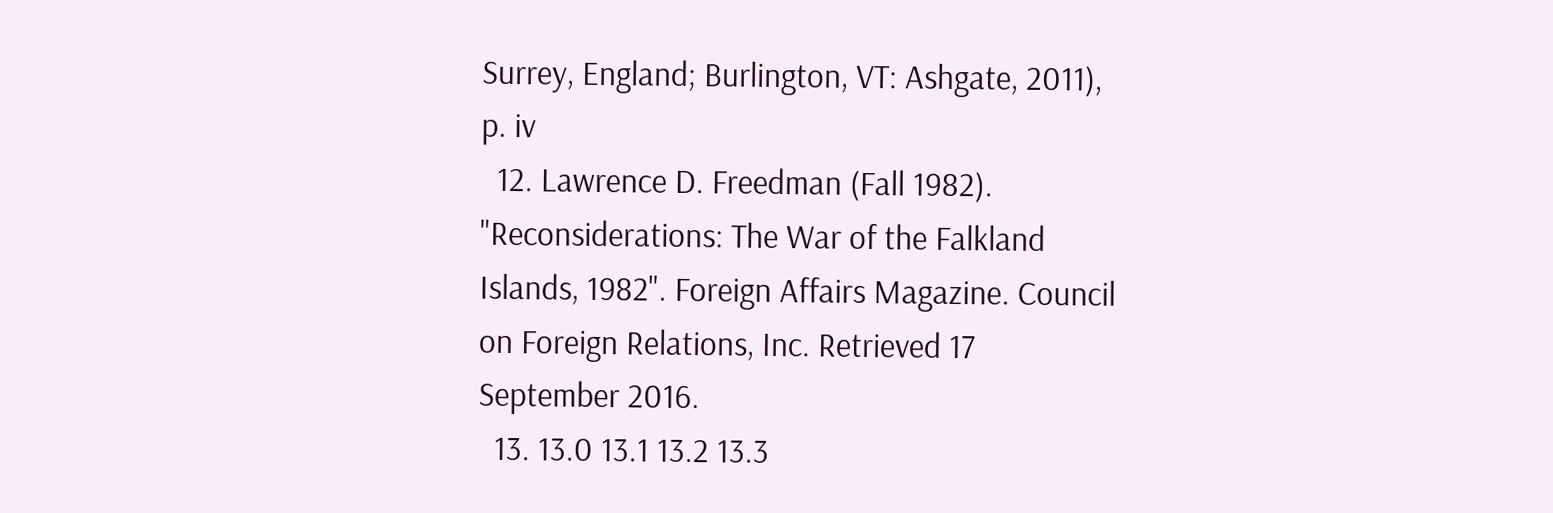Surrey, England; Burlington, VT: Ashgate, 2011), p. iv
  12. Lawrence D. Freedman (Fall 1982). "Reconsiderations: The War of the Falkland Islands, 1982". Foreign Affairs Magazine. Council on Foreign Relations, Inc. Retrieved 17 September 2016.
  13. 13.0 13.1 13.2 13.3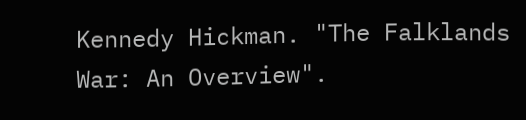Kennedy Hickman. "The Falklands War: An Overview".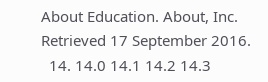About Education. About, Inc. Retrieved 17 September 2016.
  14. 14.0 14.1 14.2 14.3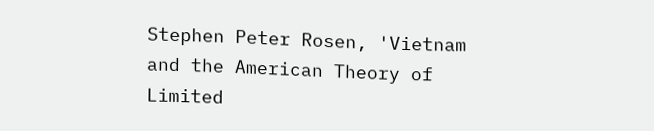Stephen Peter Rosen, 'Vietnam and the American Theory of Limited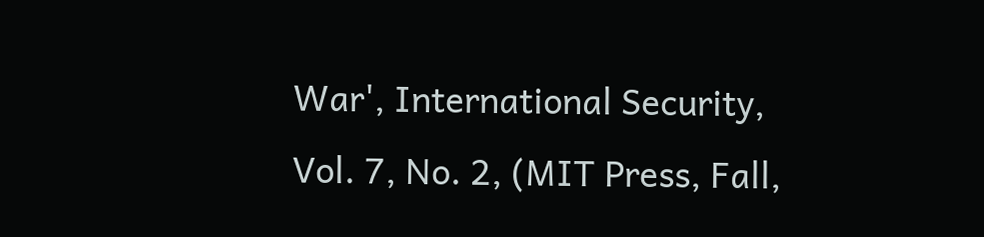War', International Security, Vol. 7, No. 2, (MIT Press, Fall,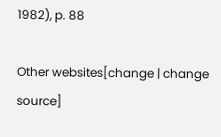1982), p. 88

Other websites[change | change source]